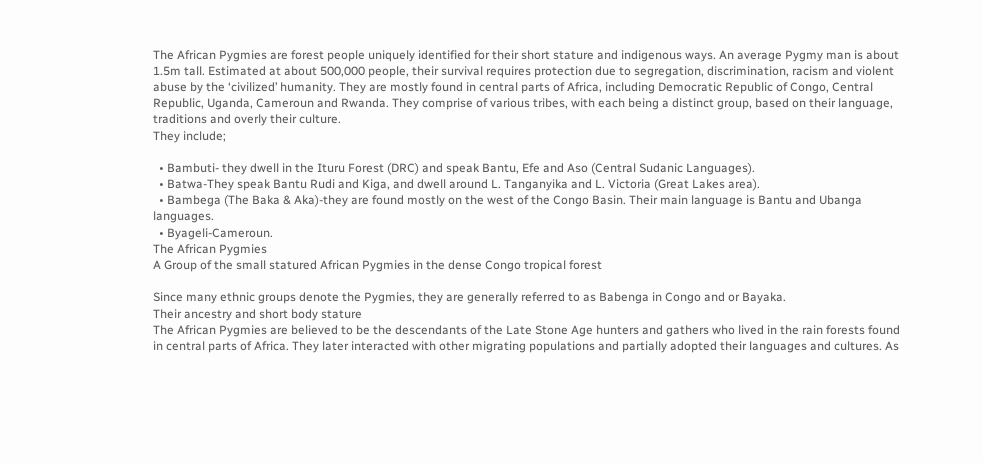The African Pygmies are forest people uniquely identified for their short stature and indigenous ways. An average Pygmy man is about 1.5m tall. Estimated at about 500,000 people, their survival requires protection due to segregation, discrimination, racism and violent abuse by the ‘civilized’ humanity. They are mostly found in central parts of Africa, including Democratic Republic of Congo, Central Republic, Uganda, Cameroun and Rwanda. They comprise of various tribes, with each being a distinct group, based on their language, traditions and overly their culture.
They include;

  • Bambuti- they dwell in the Ituru Forest (DRC) and speak Bantu, Efe and Aso (Central Sudanic Languages).
  • Batwa-They speak Bantu Rudi and Kiga, and dwell around L. Tanganyika and L. Victoria (Great Lakes area).
  • Bambega (The Baka & Aka)-they are found mostly on the west of the Congo Basin. Their main language is Bantu and Ubanga languages.
  • Byageli-Cameroun.
The African Pygmies
A Group of the small statured African Pygmies in the dense Congo tropical forest

Since many ethnic groups denote the Pygmies, they are generally referred to as Babenga in Congo and or Bayaka.
Their ancestry and short body stature
The African Pygmies are believed to be the descendants of the Late Stone Age hunters and gathers who lived in the rain forests found in central parts of Africa. They later interacted with other migrating populations and partially adopted their languages and cultures. As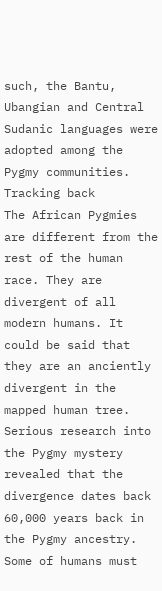such, the Bantu, Ubangian and Central Sudanic languages were adopted among the Pygmy communities.
Tracking back
The African Pygmies are different from the rest of the human race. They are divergent of all modern humans. It could be said that they are an anciently divergent in the mapped human tree. Serious research into the Pygmy mystery revealed that the divergence dates back 60,000 years back in the Pygmy ancestry. Some of humans must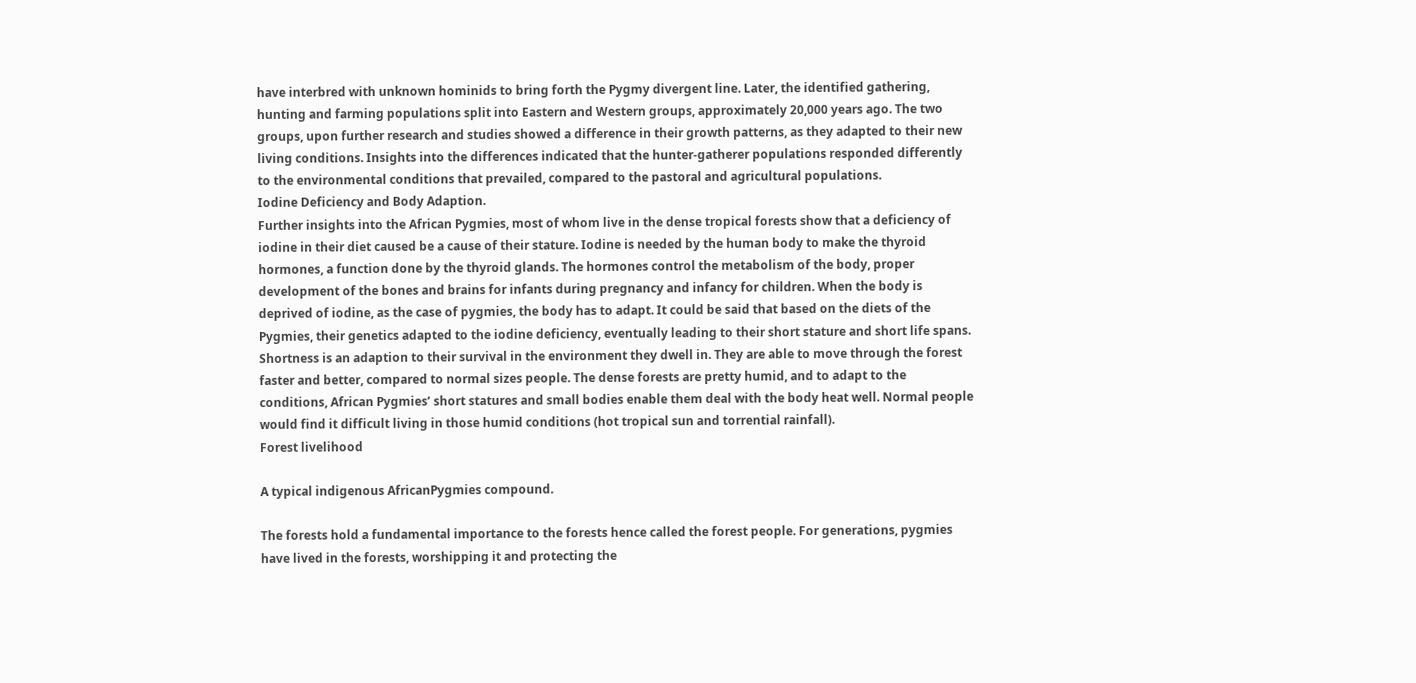have interbred with unknown hominids to bring forth the Pygmy divergent line. Later, the identified gathering, hunting and farming populations split into Eastern and Western groups, approximately 20,000 years ago. The two groups, upon further research and studies showed a difference in their growth patterns, as they adapted to their new living conditions. Insights into the differences indicated that the hunter-gatherer populations responded differently to the environmental conditions that prevailed, compared to the pastoral and agricultural populations.
Iodine Deficiency and Body Adaption.
Further insights into the African Pygmies, most of whom live in the dense tropical forests show that a deficiency of iodine in their diet caused be a cause of their stature. Iodine is needed by the human body to make the thyroid hormones, a function done by the thyroid glands. The hormones control the metabolism of the body, proper development of the bones and brains for infants during pregnancy and infancy for children. When the body is deprived of iodine, as the case of pygmies, the body has to adapt. It could be said that based on the diets of the Pygmies, their genetics adapted to the iodine deficiency, eventually leading to their short stature and short life spans. Shortness is an adaption to their survival in the environment they dwell in. They are able to move through the forest faster and better, compared to normal sizes people. The dense forests are pretty humid, and to adapt to the conditions, African Pygmies’ short statures and small bodies enable them deal with the body heat well. Normal people would find it difficult living in those humid conditions (hot tropical sun and torrential rainfall).
Forest livelihood

A typical indigenous AfricanPygmies compound.

The forests hold a fundamental importance to the forests hence called the forest people. For generations, pygmies have lived in the forests, worshipping it and protecting the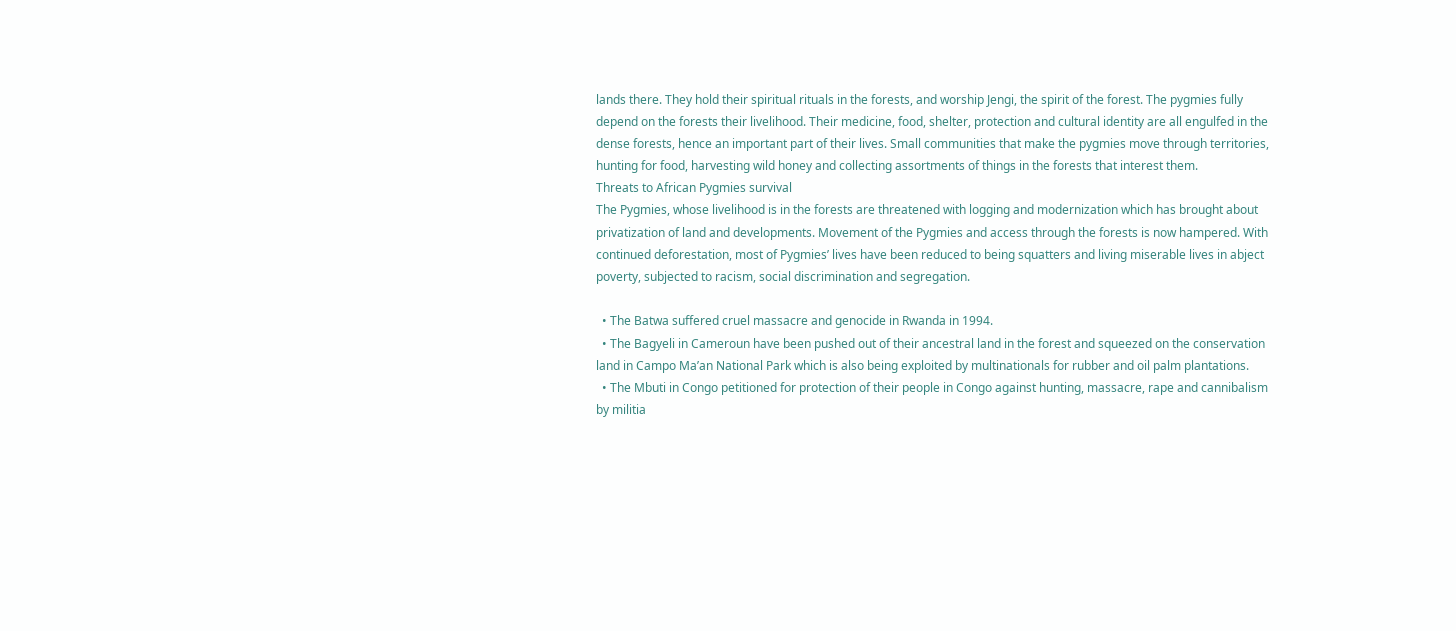lands there. They hold their spiritual rituals in the forests, and worship Jengi, the spirit of the forest. The pygmies fully depend on the forests their livelihood. Their medicine, food, shelter, protection and cultural identity are all engulfed in the dense forests, hence an important part of their lives. Small communities that make the pygmies move through territories, hunting for food, harvesting wild honey and collecting assortments of things in the forests that interest them.
Threats to African Pygmies survival
The Pygmies, whose livelihood is in the forests are threatened with logging and modernization which has brought about privatization of land and developments. Movement of the Pygmies and access through the forests is now hampered. With continued deforestation, most of Pygmies’ lives have been reduced to being squatters and living miserable lives in abject poverty, subjected to racism, social discrimination and segregation.

  • The Batwa suffered cruel massacre and genocide in Rwanda in 1994.
  • The Bagyeli in Cameroun have been pushed out of their ancestral land in the forest and squeezed on the conservation land in Campo Ma’an National Park which is also being exploited by multinationals for rubber and oil palm plantations.
  • The Mbuti in Congo petitioned for protection of their people in Congo against hunting, massacre, rape and cannibalism by militia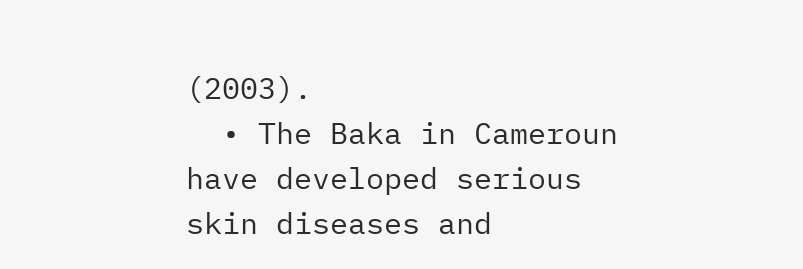(2003).
  • The Baka in Cameroun have developed serious skin diseases and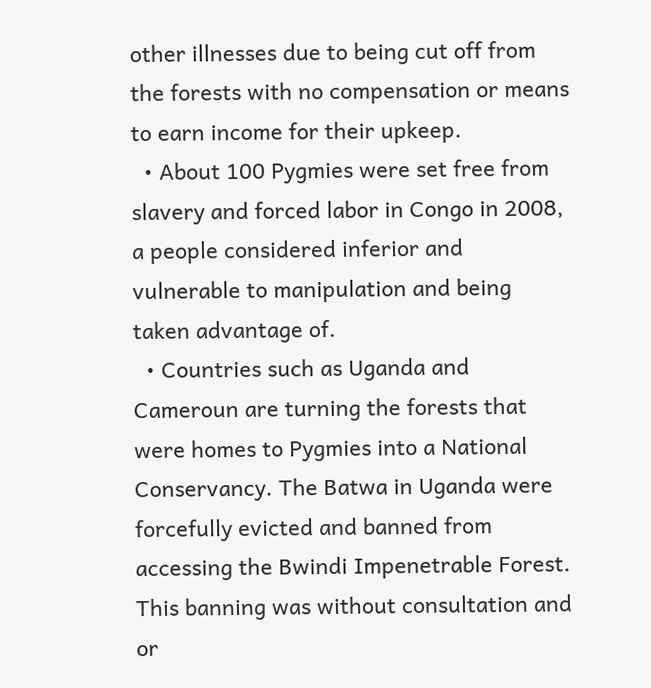other illnesses due to being cut off from the forests with no compensation or means to earn income for their upkeep.
  • About 100 Pygmies were set free from slavery and forced labor in Congo in 2008, a people considered inferior and vulnerable to manipulation and being taken advantage of.
  • Countries such as Uganda and Cameroun are turning the forests that were homes to Pygmies into a National Conservancy. The Batwa in Uganda were forcefully evicted and banned from accessing the Bwindi Impenetrable Forest. This banning was without consultation and or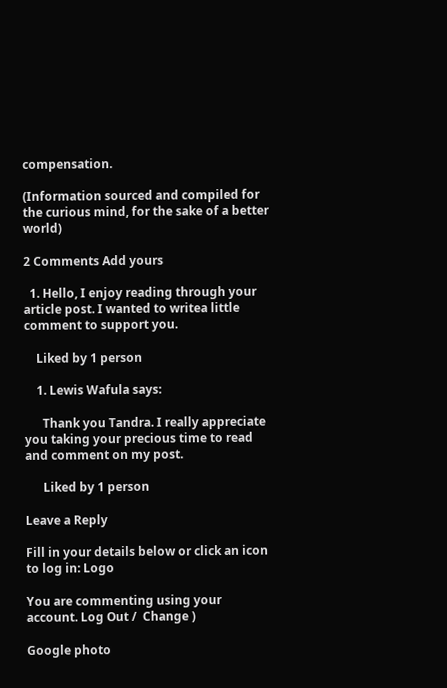compensation.

(Information sourced and compiled for the curious mind, for the sake of a better world)

2 Comments Add yours

  1. Hello, I enjoy reading through your article post. I wanted to writea little comment to support you.

    Liked by 1 person

    1. Lewis Wafula says:

      Thank you Tandra. I really appreciate you taking your precious time to read and comment on my post.

      Liked by 1 person

Leave a Reply

Fill in your details below or click an icon to log in: Logo

You are commenting using your account. Log Out /  Change )

Google photo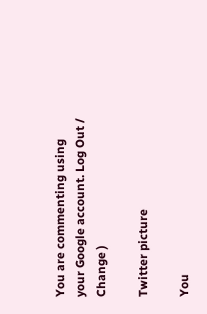You are commenting using your Google account. Log Out /  Change )

Twitter picture

You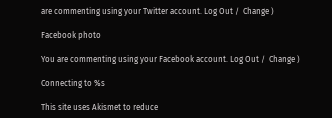are commenting using your Twitter account. Log Out /  Change )

Facebook photo

You are commenting using your Facebook account. Log Out /  Change )

Connecting to %s

This site uses Akismet to reduce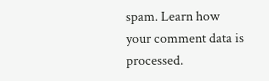spam. Learn how your comment data is processed.